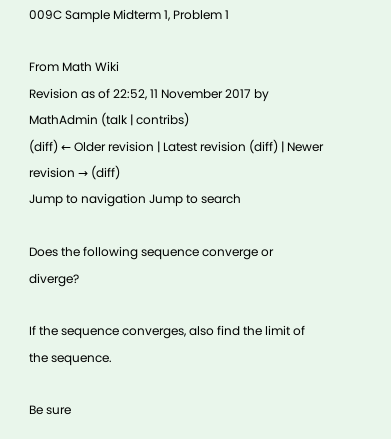009C Sample Midterm 1, Problem 1

From Math Wiki
Revision as of 22:52, 11 November 2017 by MathAdmin (talk | contribs)
(diff) ← Older revision | Latest revision (diff) | Newer revision → (diff)
Jump to navigation Jump to search

Does the following sequence converge or diverge?

If the sequence converges, also find the limit of the sequence.

Be sure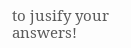to jusify your answers!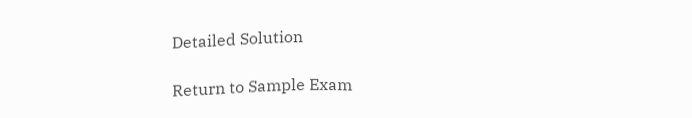Detailed Solution

Return to Sample Exam